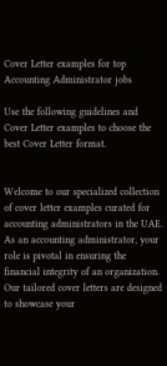Cover Letter examples for top Accounting Administrator jobs

Use the following guidelines and Cover Letter examples to choose the best Cover Letter format.


Welcome to our specialized collection of cover letter examples curated for accounting administrators in the UAE. As an accounting administrator, your role is pivotal in ensuring the financial integrity of an organization. Our tailored cover letters are designed to showcase your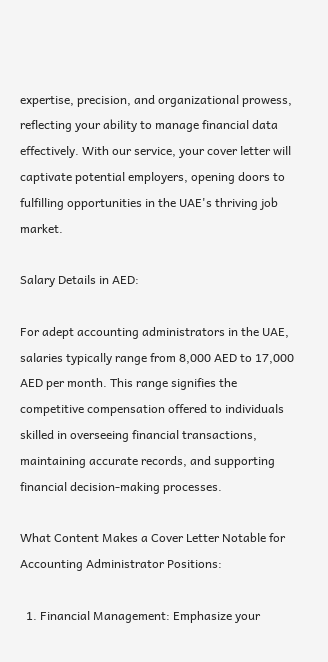expertise, precision, and organizational prowess, reflecting your ability to manage financial data effectively. With our service, your cover letter will captivate potential employers, opening doors to fulfilling opportunities in the UAE's thriving job market.

Salary Details in AED:

For adept accounting administrators in the UAE, salaries typically range from 8,000 AED to 17,000 AED per month. This range signifies the competitive compensation offered to individuals skilled in overseeing financial transactions, maintaining accurate records, and supporting financial decision-making processes.

What Content Makes a Cover Letter Notable for Accounting Administrator Positions:

  1. Financial Management: Emphasize your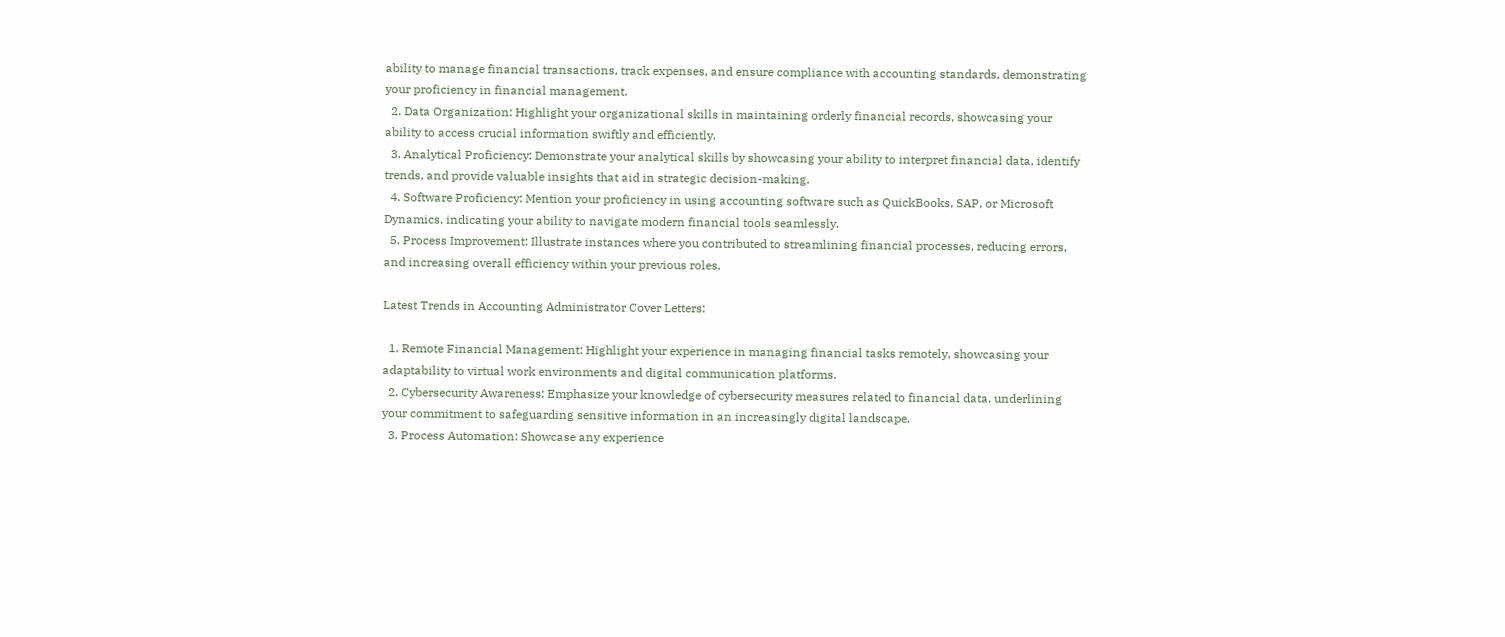ability to manage financial transactions, track expenses, and ensure compliance with accounting standards, demonstrating your proficiency in financial management.
  2. Data Organization: Highlight your organizational skills in maintaining orderly financial records, showcasing your ability to access crucial information swiftly and efficiently.
  3. Analytical Proficiency: Demonstrate your analytical skills by showcasing your ability to interpret financial data, identify trends, and provide valuable insights that aid in strategic decision-making.
  4. Software Proficiency: Mention your proficiency in using accounting software such as QuickBooks, SAP, or Microsoft Dynamics, indicating your ability to navigate modern financial tools seamlessly.
  5. Process Improvement: Illustrate instances where you contributed to streamlining financial processes, reducing errors, and increasing overall efficiency within your previous roles.

Latest Trends in Accounting Administrator Cover Letters:

  1. Remote Financial Management: Highlight your experience in managing financial tasks remotely, showcasing your adaptability to virtual work environments and digital communication platforms.
  2. Cybersecurity Awareness: Emphasize your knowledge of cybersecurity measures related to financial data, underlining your commitment to safeguarding sensitive information in an increasingly digital landscape.
  3. Process Automation: Showcase any experience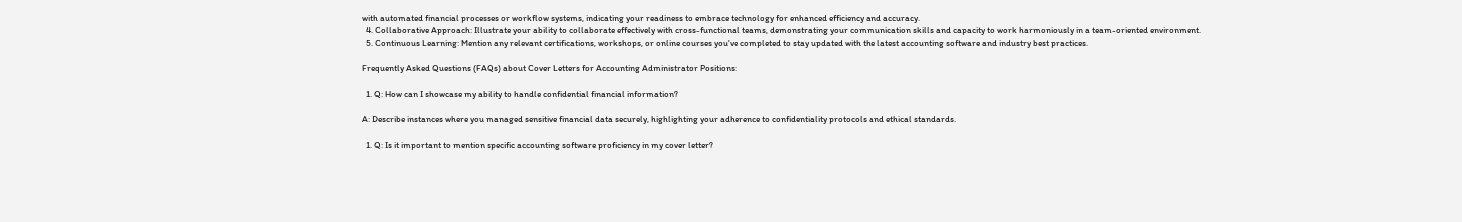with automated financial processes or workflow systems, indicating your readiness to embrace technology for enhanced efficiency and accuracy.
  4. Collaborative Approach: Illustrate your ability to collaborate effectively with cross-functional teams, demonstrating your communication skills and capacity to work harmoniously in a team-oriented environment.
  5. Continuous Learning: Mention any relevant certifications, workshops, or online courses you've completed to stay updated with the latest accounting software and industry best practices.

Frequently Asked Questions (FAQs) about Cover Letters for Accounting Administrator Positions:

  1. Q: How can I showcase my ability to handle confidential financial information?

A: Describe instances where you managed sensitive financial data securely, highlighting your adherence to confidentiality protocols and ethical standards.

  1. Q: Is it important to mention specific accounting software proficiency in my cover letter?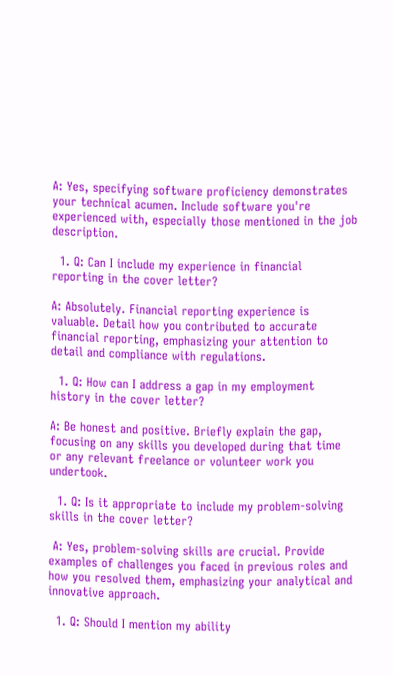A: Yes, specifying software proficiency demonstrates your technical acumen. Include software you're experienced with, especially those mentioned in the job description.

  1. Q: Can I include my experience in financial reporting in the cover letter?

A: Absolutely. Financial reporting experience is valuable. Detail how you contributed to accurate financial reporting, emphasizing your attention to detail and compliance with regulations.

  1. Q: How can I address a gap in my employment history in the cover letter?

A: Be honest and positive. Briefly explain the gap, focusing on any skills you developed during that time or any relevant freelance or volunteer work you undertook.

  1. Q: Is it appropriate to include my problem-solving skills in the cover letter?

 A: Yes, problem-solving skills are crucial. Provide examples of challenges you faced in previous roles and how you resolved them, emphasizing your analytical and innovative approach.

  1. Q: Should I mention my ability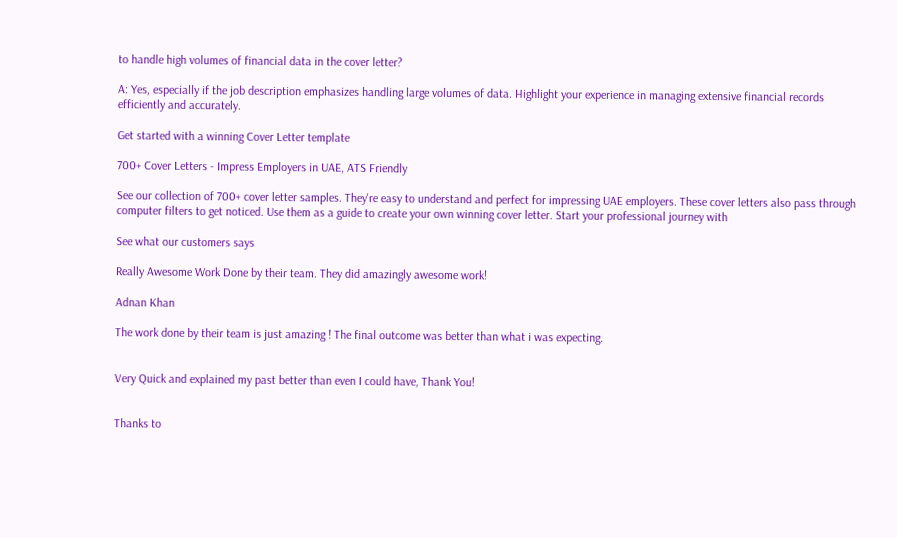to handle high volumes of financial data in the cover letter?

A: Yes, especially if the job description emphasizes handling large volumes of data. Highlight your experience in managing extensive financial records efficiently and accurately.

Get started with a winning Cover Letter template

700+ Cover Letters - Impress Employers in UAE, ATS Friendly

See our collection of 700+ cover letter samples. They're easy to understand and perfect for impressing UAE employers. These cover letters also pass through computer filters to get noticed. Use them as a guide to create your own winning cover letter. Start your professional journey with

See what our customers says

Really Awesome Work Done by their team. They did amazingly awesome work!

Adnan Khan

The work done by their team is just amazing ! The final outcome was better than what i was expecting.


Very Quick and explained my past better than even I could have, Thank You!


Thanks to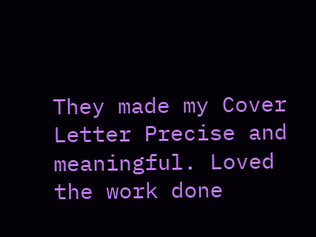They made my Cover Letter Precise and meaningful. Loved the work done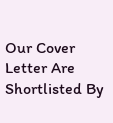Our Cover Letter Are Shortlisted By